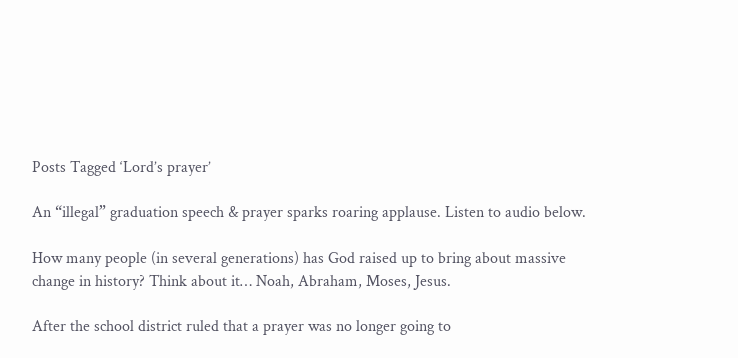Posts Tagged ‘Lord’s prayer’

An “illegal” graduation speech & prayer sparks roaring applause. Listen to audio below.

How many people (in several generations) has God raised up to bring about massive change in history? Think about it… Noah, Abraham, Moses, Jesus.

After the school district ruled that a prayer was no longer going to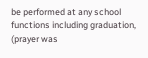be performed at any school functions including graduation, (prayer was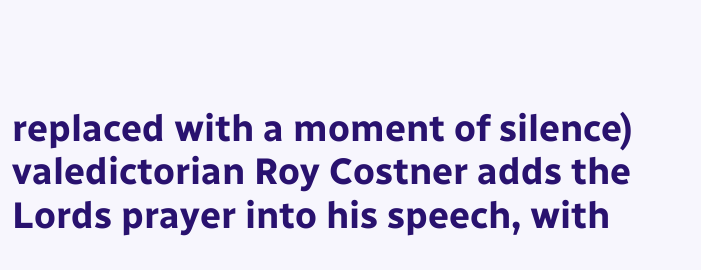replaced with a moment of silence) valedictorian Roy Costner adds the Lords prayer into his speech, with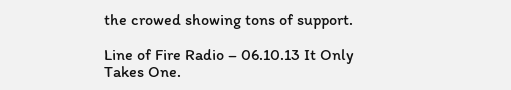the crowed showing tons of support.

Line of Fire Radio – 06.10.13 It Only Takes One.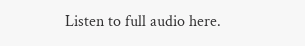Listen to full audio here.